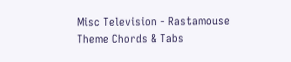Misc Television - Rastamouse Theme Chords & Tabs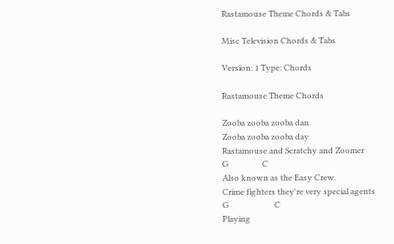Rastamouse Theme Chords & Tabs

Misc Television Chords & Tabs

Version: 1 Type: Chords

Rastamouse Theme Chords

Zooba zooba zooba dan
Zooba zooba zooba day
Rastamouse and Scratchy and Zoomer
G                 C
Also known as the Easy Crew.
Crime fighters they're very special agents
G                       C
Playing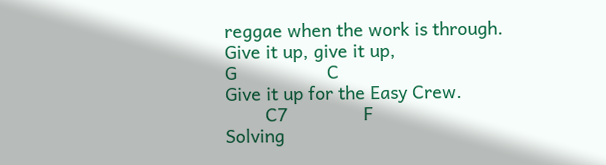reggae when the work is through.
Give it up, give it up,
G                  C
Give it up for the Easy Crew.
        C7               F
Solving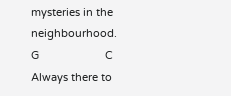mysteries in the neighbourhood.
G                      C
Always there to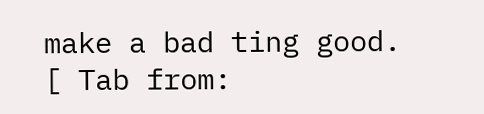make a bad ting good.
[ Tab from: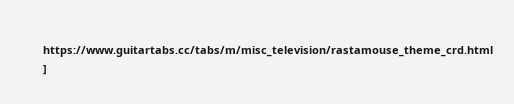https://www.guitartabs.cc/tabs/m/misc_television/rastamouse_theme_crd.html ]